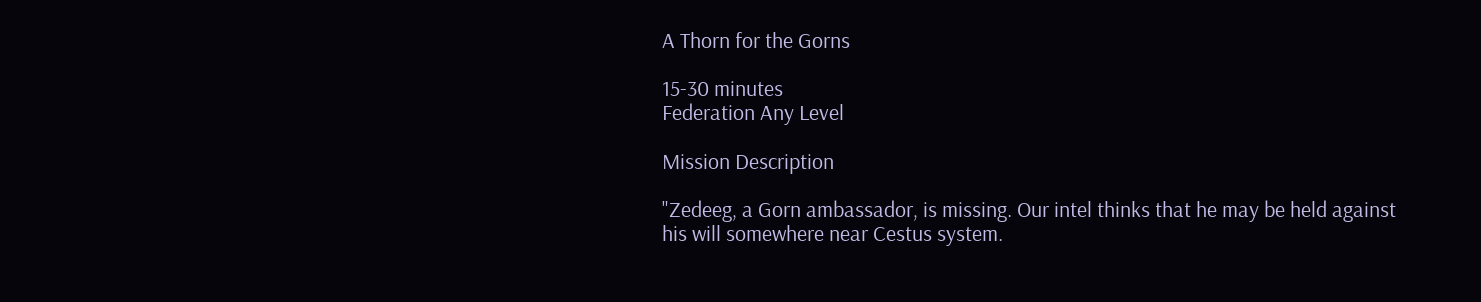A Thorn for the Gorns

15-30 minutes
Federation Any Level

Mission Description

"Zedeeg, a Gorn ambassador, is missing. Our intel thinks that he may be held against his will somewhere near Cestus system.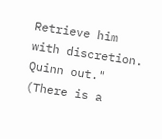Retrieve him with discretion. Quinn out." (There is a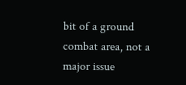bit of a ground combat area, not a major issue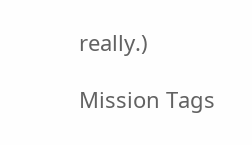really.)

Mission Tags